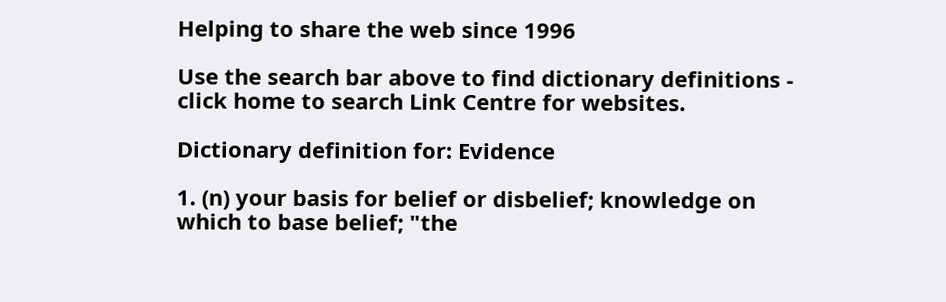Helping to share the web since 1996

Use the search bar above to find dictionary definitions - click home to search Link Centre for websites.

Dictionary definition for: Evidence

1. (n) your basis for belief or disbelief; knowledge on which to base belief; "the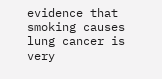evidence that smoking causes lung cancer is very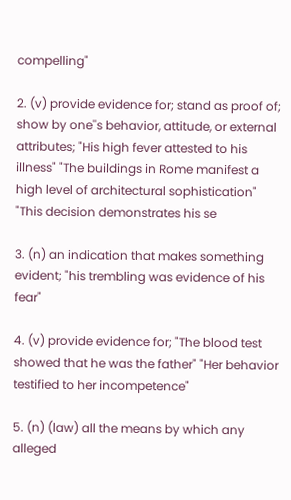compelling"

2. (v) provide evidence for; stand as proof of; show by one''s behavior, attitude, or external attributes; "His high fever attested to his illness" "The buildings in Rome manifest a high level of architectural sophistication" "This decision demonstrates his se

3. (n) an indication that makes something evident; "his trembling was evidence of his fear"

4. (v) provide evidence for; "The blood test showed that he was the father" "Her behavior testified to her incompetence"

5. (n) (law) all the means by which any alleged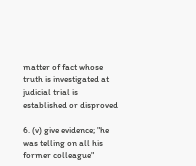matter of fact whose truth is investigated at judicial trial is established or disproved

6. (v) give evidence; "he was telling on all his former colleague"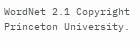WordNet 2.1 Copyright Princeton University.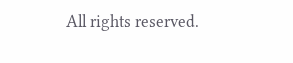All rights reserved.